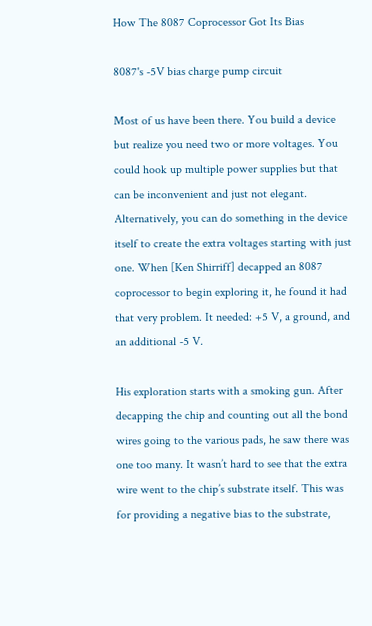How The 8087 Coprocessor Got Its Bias

8087's -5V bias charge pump circuit

Most of us have been there. You build a device but realize you need two or more voltages. You could hook up multiple power supplies but that can be inconvenient and just not elegant. Alternatively, you can do something in the device itself to create the extra voltages starting with just one. When [Ken Shirriff] decapped an 8087 coprocessor to begin exploring it, he found it had that very problem. It needed: +5 V, a ground, and an additional -5 V.

His exploration starts with a smoking gun. After decapping the chip and counting out all the bond wires going to the various pads, he saw there was one too many. It wasn’t hard to see that the extra wire went to the chip’s substrate itself. This was for providing a negative bias to the substrate,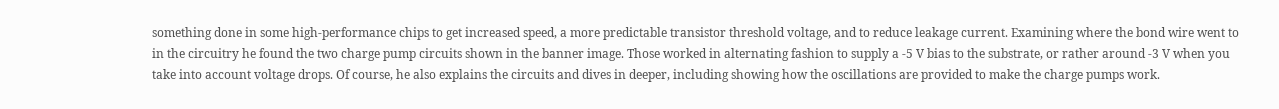something done in some high-performance chips to get increased speed, a more predictable transistor threshold voltage, and to reduce leakage current. Examining where the bond wire went to in the circuitry he found the two charge pump circuits shown in the banner image. Those worked in alternating fashion to supply a -5 V bias to the substrate, or rather around -3 V when you take into account voltage drops. Of course, he also explains the circuits and dives in deeper, including showing how the oscillations are provided to make the charge pumps work.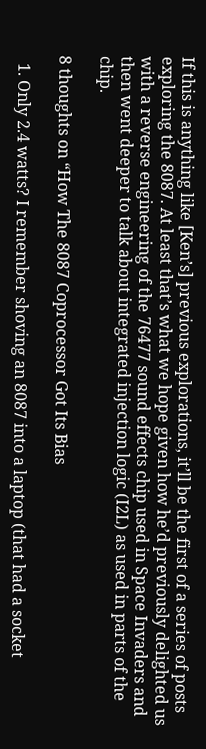If this is anything like [Ken’s] previous explorations, it’ll be the first of a series of posts exploring the 8087. At least that’s what we hope given how he’d previously delighted us with a reverse engineering of the 76477 sound effects chip used in Space Invaders and then went deeper to talk about integrated injection logic (I2L) as used in parts of the chip.

8 thoughts on “How The 8087 Coprocessor Got Its Bias

  1. Only 2.4 watts? I remember shoving an 8087 into a laptop (that had a socket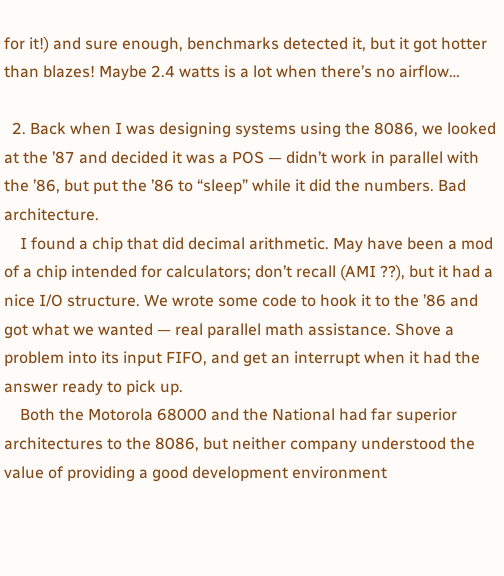for it!) and sure enough, benchmarks detected it, but it got hotter than blazes! Maybe 2.4 watts is a lot when there’s no airflow…

  2. Back when I was designing systems using the 8086, we looked at the ’87 and decided it was a POS — didn’t work in parallel with the ’86, but put the ’86 to “sleep” while it did the numbers. Bad architecture.
    I found a chip that did decimal arithmetic. May have been a mod of a chip intended for calculators; don’t recall (AMI ??), but it had a nice I/O structure. We wrote some code to hook it to the ’86 and got what we wanted — real parallel math assistance. Shove a problem into its input FIFO, and get an interrupt when it had the answer ready to pick up.
    Both the Motorola 68000 and the National had far superior architectures to the 8086, but neither company understood the value of providing a good development environment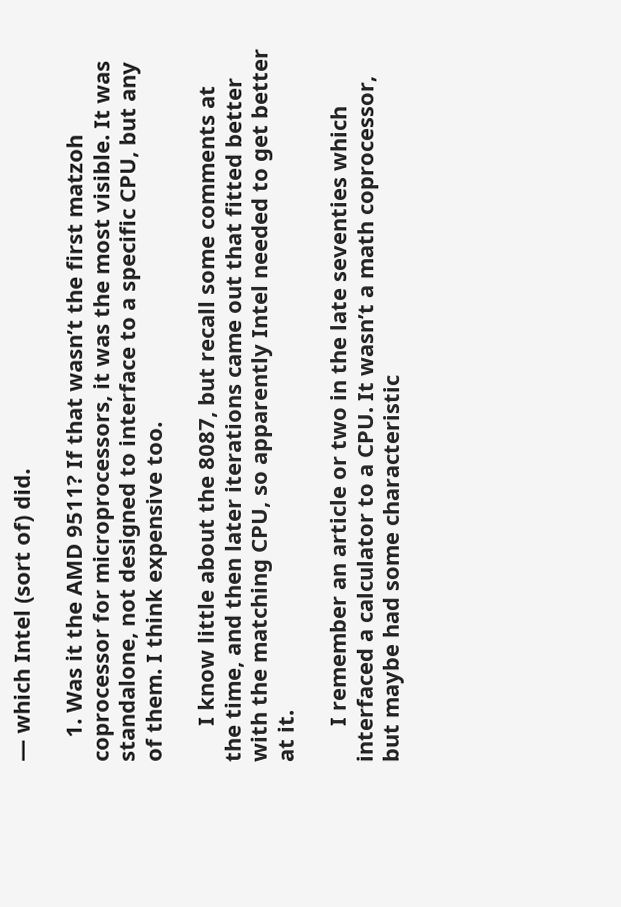— which Intel (sort of) did.

    1. Was it the AMD 9511? If that wasn’t the first matzoh coprocessor for microprocessors, it was the most visible. It was standalone, not designed to interface to a specific CPU, but any of them. I think expensive too.

      I know little about the 8087, but recall some comments at the time, and then later iterations came out that fitted better with the matching CPU, so apparently Intel needed to get better at it.

      I remember an article or two in the late seventies which interfaced a calculator to a CPU. It wasn’t a math coprocessor, but maybe had some characteristic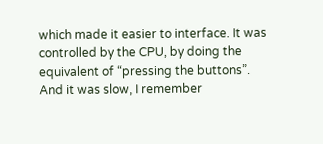which made it easier to interface. It was controlled by the CPU, by doing the equivalent of “pressing the buttons”. And it was slow, I remember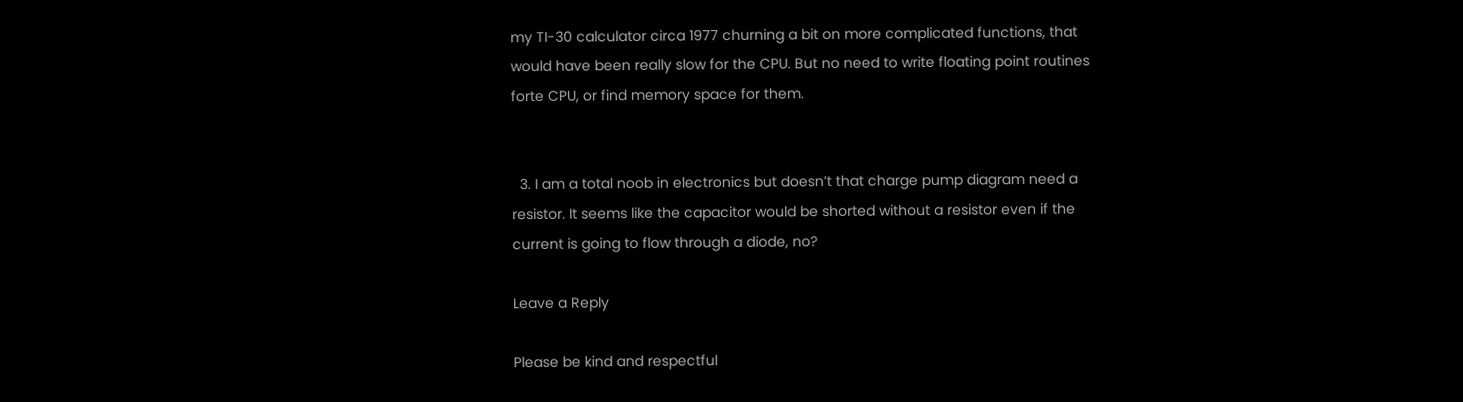my TI-30 calculator circa 1977 churning a bit on more complicated functions, that would have been really slow for the CPU. But no need to write floating point routines forte CPU, or find memory space for them.


  3. I am a total noob in electronics but doesn’t that charge pump diagram need a resistor. It seems like the capacitor would be shorted without a resistor even if the current is going to flow through a diode, no?

Leave a Reply

Please be kind and respectful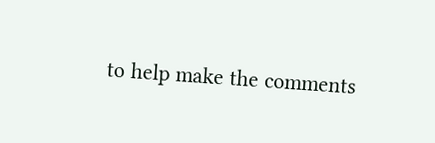to help make the comments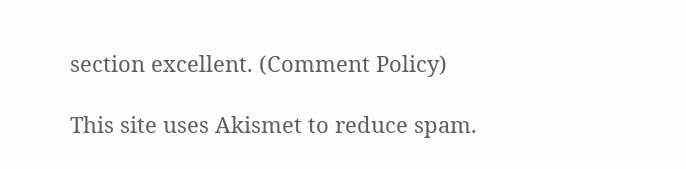section excellent. (Comment Policy)

This site uses Akismet to reduce spam.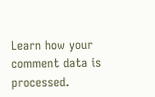Learn how your comment data is processed.